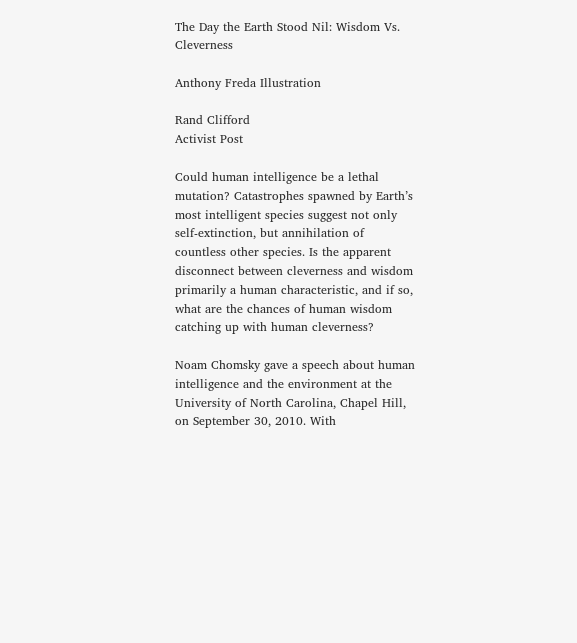The Day the Earth Stood Nil: Wisdom Vs. Cleverness

Anthony Freda Illustration

Rand Clifford
Activist Post

Could human intelligence be a lethal mutation? Catastrophes spawned by Earth’s most intelligent species suggest not only self-extinction, but annihilation of countless other species. Is the apparent disconnect between cleverness and wisdom primarily a human characteristic, and if so, what are the chances of human wisdom catching up with human cleverness?

Noam Chomsky gave a speech about human intelligence and the environment at the University of North Carolina, Chapel Hill, on September 30, 2010. With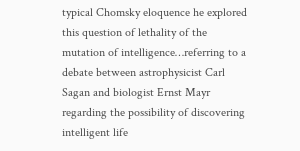typical Chomsky eloquence he explored this question of lethality of the mutation of intelligence…referring to a debate between astrophysicist Carl Sagan and biologist Ernst Mayr regarding the possibility of discovering intelligent life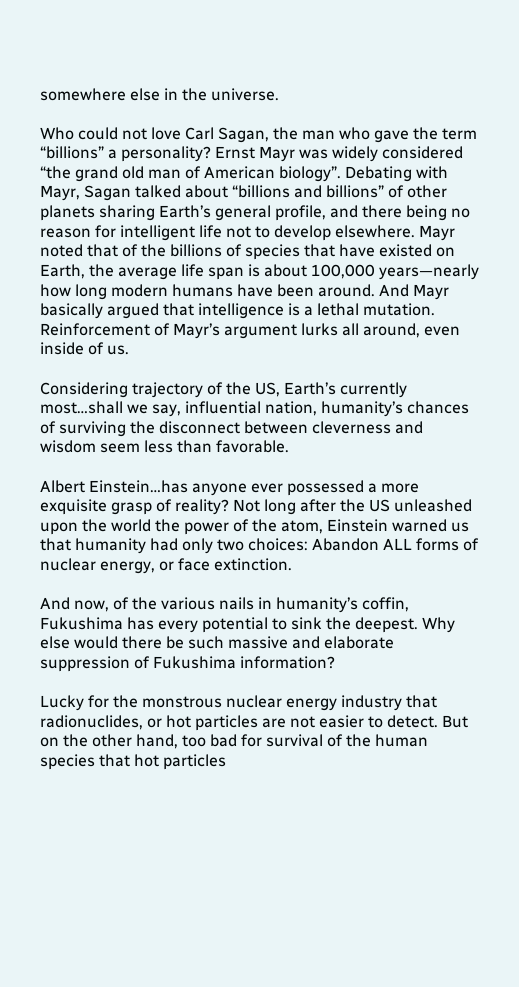somewhere else in the universe.

Who could not love Carl Sagan, the man who gave the term “billions” a personality? Ernst Mayr was widely considered “the grand old man of American biology”. Debating with Mayr, Sagan talked about “billions and billions” of other planets sharing Earth’s general profile, and there being no reason for intelligent life not to develop elsewhere. Mayr noted that of the billions of species that have existed on Earth, the average life span is about 100,000 years—nearly how long modern humans have been around. And Mayr basically argued that intelligence is a lethal mutation. Reinforcement of Mayr’s argument lurks all around, even inside of us.

Considering trajectory of the US, Earth’s currently most…shall we say, influential nation, humanity’s chances of surviving the disconnect between cleverness and wisdom seem less than favorable.

Albert Einstein…has anyone ever possessed a more exquisite grasp of reality? Not long after the US unleashed upon the world the power of the atom, Einstein warned us that humanity had only two choices: Abandon ALL forms of nuclear energy, or face extinction.

And now, of the various nails in humanity’s coffin, Fukushima has every potential to sink the deepest. Why else would there be such massive and elaborate suppression of Fukushima information?

Lucky for the monstrous nuclear energy industry that radionuclides, or hot particles are not easier to detect. But on the other hand, too bad for survival of the human species that hot particles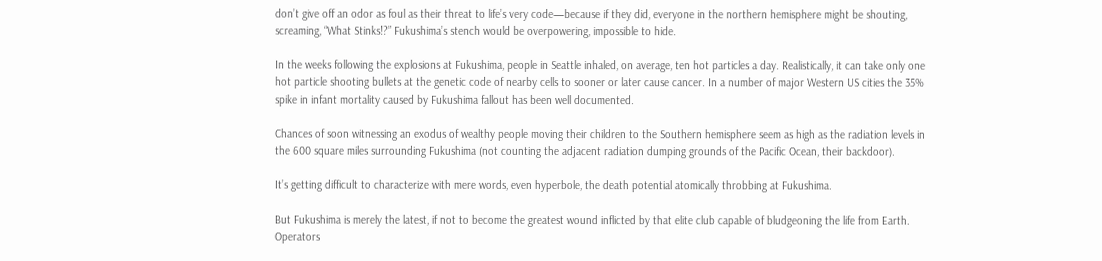don’t give off an odor as foul as their threat to life’s very code—because if they did, everyone in the northern hemisphere might be shouting, screaming, “What Stinks!?” Fukushima’s stench would be overpowering, impossible to hide.

In the weeks following the explosions at Fukushima, people in Seattle inhaled, on average, ten hot particles a day. Realistically, it can take only one hot particle shooting bullets at the genetic code of nearby cells to sooner or later cause cancer. In a number of major Western US cities the 35% spike in infant mortality caused by Fukushima fallout has been well documented.

Chances of soon witnessing an exodus of wealthy people moving their children to the Southern hemisphere seem as high as the radiation levels in the 600 square miles surrounding Fukushima (not counting the adjacent radiation dumping grounds of the Pacific Ocean, their backdoor).

It’s getting difficult to characterize with mere words, even hyperbole, the death potential atomically throbbing at Fukushima.

But Fukushima is merely the latest, if not to become the greatest wound inflicted by that elite club capable of bludgeoning the life from Earth. Operators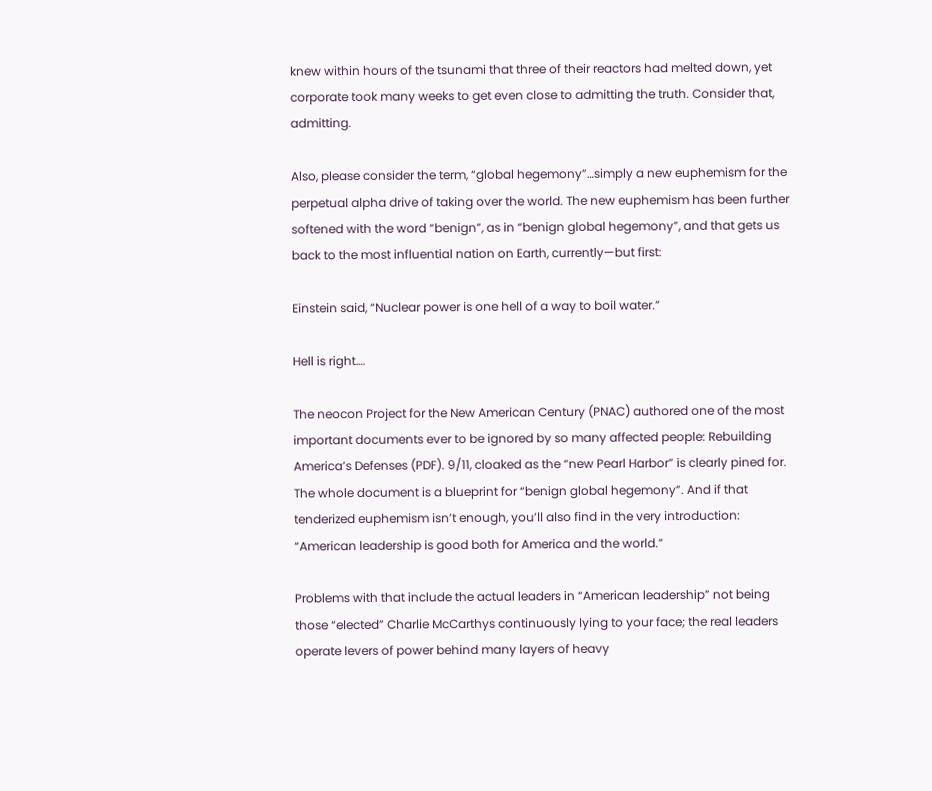knew within hours of the tsunami that three of their reactors had melted down, yet corporate took many weeks to get even close to admitting the truth. Consider that, admitting.

Also, please consider the term, “global hegemony”…simply a new euphemism for the perpetual alpha drive of taking over the world. The new euphemism has been further softened with the word “benign”, as in “benign global hegemony”, and that gets us back to the most influential nation on Earth, currently—but first:

Einstein said, “Nuclear power is one hell of a way to boil water.”

Hell is right….

The neocon Project for the New American Century (PNAC) authored one of the most important documents ever to be ignored by so many affected people: Rebuilding America’s Defenses (PDF). 9/11, cloaked as the “new Pearl Harbor” is clearly pined for. The whole document is a blueprint for “benign global hegemony”. And if that tenderized euphemism isn’t enough, you’ll also find in the very introduction: “American leadership is good both for America and the world.”

Problems with that include the actual leaders in “American leadership” not being those “elected” Charlie McCarthys continuously lying to your face; the real leaders operate levers of power behind many layers of heavy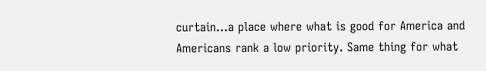curtain…a place where what is good for America and Americans rank a low priority. Same thing for what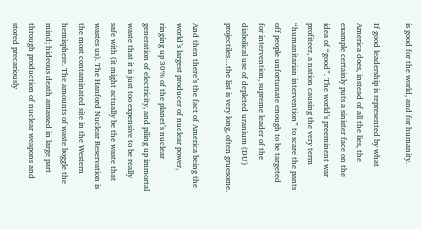is good for the world, and for humanity.

If good leadership is represented by what America does, instead of all the lies, the example certainly puts a sinister face on the idea of “good”. The world’s preeminent war profiteer, a nation causing the very term “humanitarian intervention” to scare the pants off people unfortunate enough to be targeted for intervention, supreme leader of the diabolical use of depleted uranium (DU) projectiles…the list is very long, often gruesome.

And then there’s the fact of America being the world’s largest producer of nuclear power, ringing up 30% of the planet’s nuclear generation of electricity, and piling up immortal waste that it is just too expensive to be really safe with (it might actually be the waste that wastes us). The Hanford Nuclear Reservation is the most contaminated site in the Western hemisphere. The amounts of waste boggle the mind; hideous death amassed in large part through production of nuclear weapons and stored precariously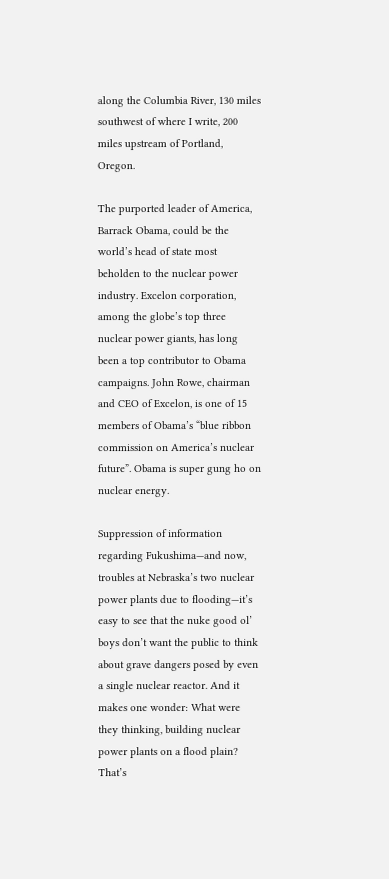along the Columbia River, 130 miles southwest of where I write, 200 miles upstream of Portland, Oregon.

The purported leader of America, Barrack Obama, could be the world’s head of state most beholden to the nuclear power industry. Excelon corporation, among the globe’s top three nuclear power giants, has long been a top contributor to Obama campaigns. John Rowe, chairman and CEO of Excelon, is one of 15 members of Obama’s “blue ribbon commission on America’s nuclear future”. Obama is super gung ho on nuclear energy.

Suppression of information regarding Fukushima—and now, troubles at Nebraska’s two nuclear power plants due to flooding—it’s easy to see that the nuke good ol’ boys don’t want the public to think about grave dangers posed by even a single nuclear reactor. And it makes one wonder: What were they thinking, building nuclear power plants on a flood plain? That’s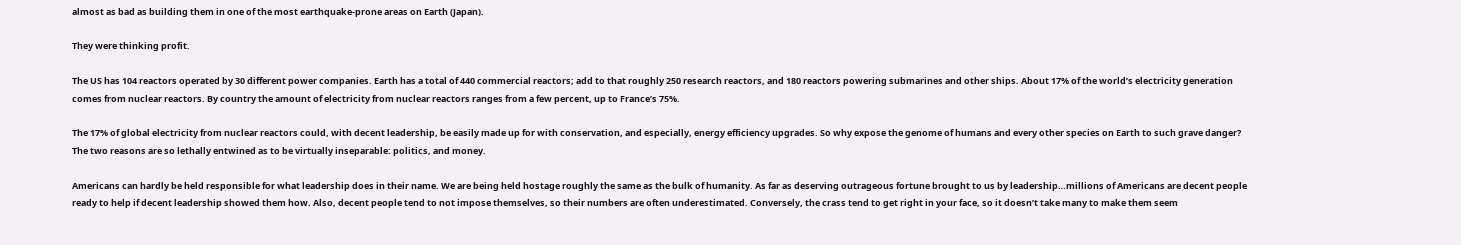almost as bad as building them in one of the most earthquake-prone areas on Earth (Japan).

They were thinking profit.

The US has 104 reactors operated by 30 different power companies. Earth has a total of 440 commercial reactors; add to that roughly 250 research reactors, and 180 reactors powering submarines and other ships. About 17% of the world’s electricity generation comes from nuclear reactors. By country the amount of electricity from nuclear reactors ranges from a few percent, up to France’s 75%.

The 17% of global electricity from nuclear reactors could, with decent leadership, be easily made up for with conservation, and especially, energy efficiency upgrades. So why expose the genome of humans and every other species on Earth to such grave danger? The two reasons are so lethally entwined as to be virtually inseparable: politics, and money.

Americans can hardly be held responsible for what leadership does in their name. We are being held hostage roughly the same as the bulk of humanity. As far as deserving outrageous fortune brought to us by leadership…millions of Americans are decent people ready to help if decent leadership showed them how. Also, decent people tend to not impose themselves, so their numbers are often underestimated. Conversely, the crass tend to get right in your face, so it doesn’t take many to make them seem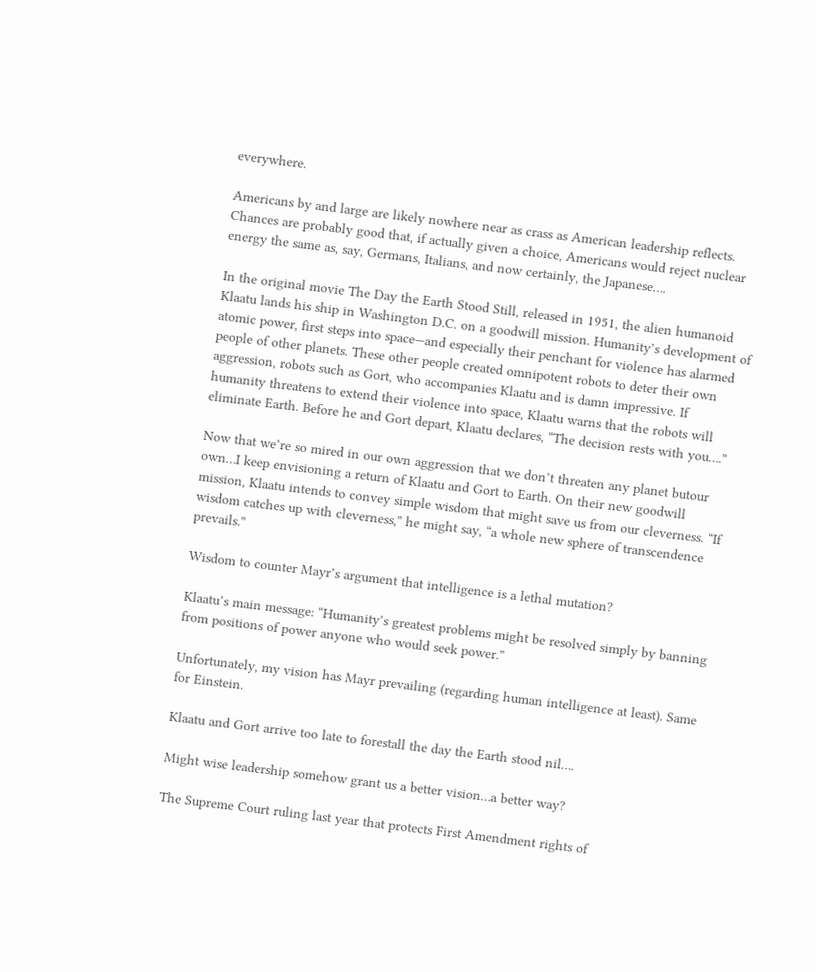everywhere.

Americans by and large are likely nowhere near as crass as American leadership reflects. Chances are probably good that, if actually given a choice, Americans would reject nuclear energy the same as, say, Germans, Italians, and now certainly, the Japanese….

In the original movie The Day the Earth Stood Still, released in 1951, the alien humanoid Klaatu lands his ship in Washington D.C. on a goodwill mission. Humanity’s development of atomic power, first steps into space—and especially their penchant for violence has alarmed people of other planets. These other people created omnipotent robots to deter their own aggression, robots such as Gort, who accompanies Klaatu and is damn impressive. If humanity threatens to extend their violence into space, Klaatu warns that the robots will eliminate Earth. Before he and Gort depart, Klaatu declares, “The decision rests with you….”

Now that we’re so mired in our own aggression that we don’t threaten any planet butour own…I keep envisioning a return of Klaatu and Gort to Earth. On their new goodwill mission, Klaatu intends to convey simple wisdom that might save us from our cleverness. “If wisdom catches up with cleverness,” he might say, “a whole new sphere of transcendence prevails.”

Wisdom to counter Mayr’s argument that intelligence is a lethal mutation?

Klaatu’s main message: “Humanity’s greatest problems might be resolved simply by banning from positions of power anyone who would seek power.”

Unfortunately, my vision has Mayr prevailing (regarding human intelligence at least). Same for Einstein.

Klaatu and Gort arrive too late to forestall the day the Earth stood nil….

Might wise leadership somehow grant us a better vision…a better way?

The Supreme Court ruling last year that protects First Amendment rights of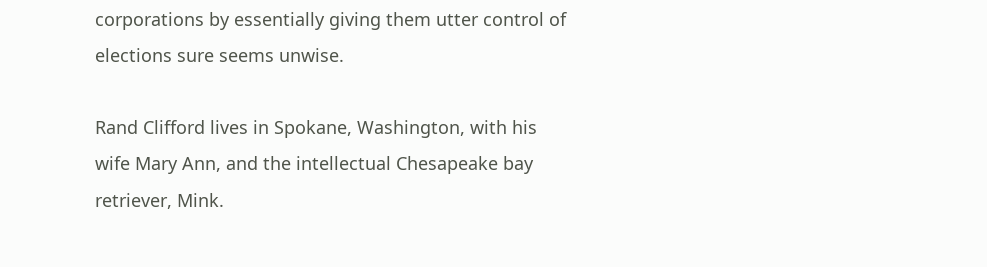corporations by essentially giving them utter control of elections sure seems unwise.

Rand Clifford lives in Spokane, Washington, with his wife Mary Ann, and the intellectual Chesapeake bay retriever, Mink.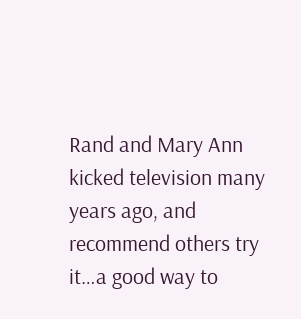Rand and Mary Ann kicked television many years ago, and recommend others try it…a good way to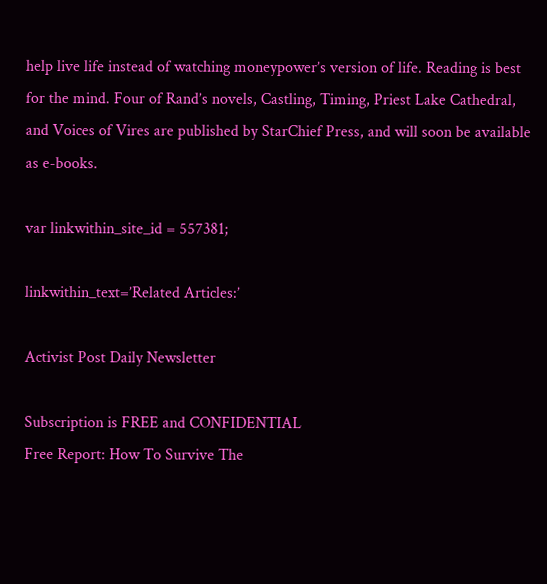help live life instead of watching moneypower’s version of life. Reading is best for the mind. Four of Rand’s novels, Castling, Timing, Priest Lake Cathedral, and Voices of Vires are published by StarChief Press, and will soon be available as e-books.

var linkwithin_site_id = 557381;

linkwithin_text=’Related Articles:’

Activist Post Daily Newsletter

Subscription is FREE and CONFIDENTIAL
Free Report: How To Survive The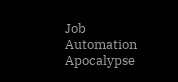Job Automation Apocalypse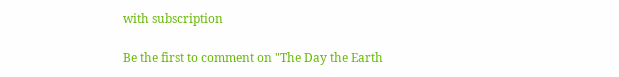with subscription

Be the first to comment on "The Day the Earth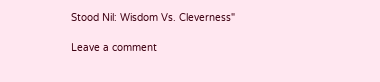Stood Nil: Wisdom Vs. Cleverness"

Leave a comment